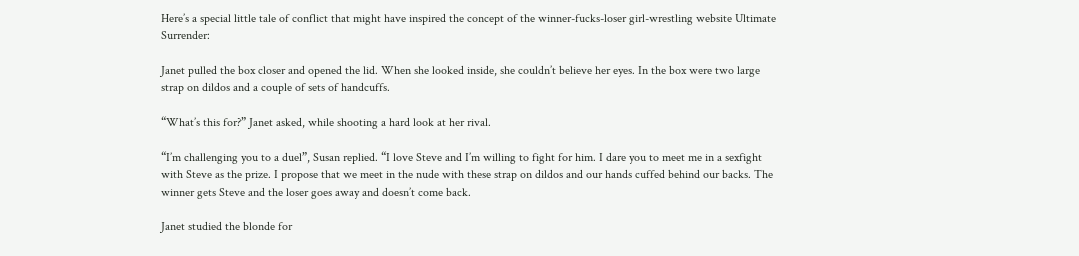Here’s a special little tale of conflict that might have inspired the concept of the winner-fucks-loser girl-wrestling website Ultimate Surrender:

Janet pulled the box closer and opened the lid. When she looked inside, she couldn’t believe her eyes. In the box were two large strap on dildos and a couple of sets of handcuffs.

“What’s this for?” Janet asked, while shooting a hard look at her rival.

“I’m challenging you to a duel”, Susan replied. “I love Steve and I’m willing to fight for him. I dare you to meet me in a sexfight with Steve as the prize. I propose that we meet in the nude with these strap on dildos and our hands cuffed behind our backs. The winner gets Steve and the loser goes away and doesn’t come back.

Janet studied the blonde for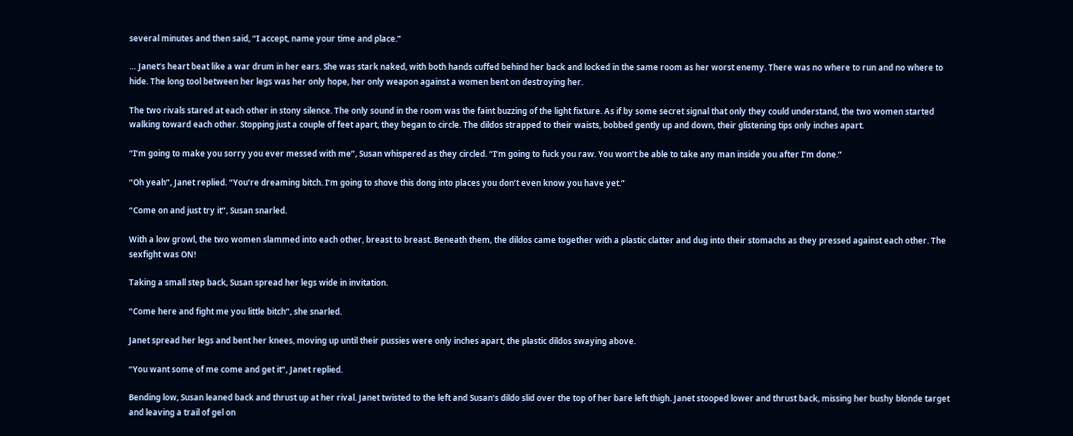several minutes and then said, “I accept, name your time and place.”

… Janet’s heart beat like a war drum in her ears. She was stark naked, with both hands cuffed behind her back and locked in the same room as her worst enemy. There was no where to run and no where to hide. The long tool between her legs was her only hope, her only weapon against a women bent on destroying her.

The two rivals stared at each other in stony silence. The only sound in the room was the faint buzzing of the light fixture. As if by some secret signal that only they could understand, the two women started walking toward each other. Stopping just a couple of feet apart, they began to circle. The dildos strapped to their waists, bobbed gently up and down, their glistening tips only inches apart.

“I’m going to make you sorry you ever messed with me”, Susan whispered as they circled. “I’m going to fuck you raw. You won’t be able to take any man inside you after I’m done.”

“Oh yeah”, Janet replied. “You’re dreaming bitch. I’m going to shove this dong into places you don’t even know you have yet.”

“Come on and just try it”, Susan snarled.

With a low growl, the two women slammed into each other, breast to breast. Beneath them, the dildos came together with a plastic clatter and dug into their stomachs as they pressed against each other. The sexfight was ON!

Taking a small step back, Susan spread her legs wide in invitation.

“Come here and fight me you little bitch”, she snarled.

Janet spread her legs and bent her knees, moving up until their pussies were only inches apart, the plastic dildos swaying above.

“You want some of me come and get it”, Janet replied.

Bending low, Susan leaned back and thrust up at her rival. Janet twisted to the left and Susan’s dildo slid over the top of her bare left thigh. Janet stooped lower and thrust back, missing her bushy blonde target and leaving a trail of gel on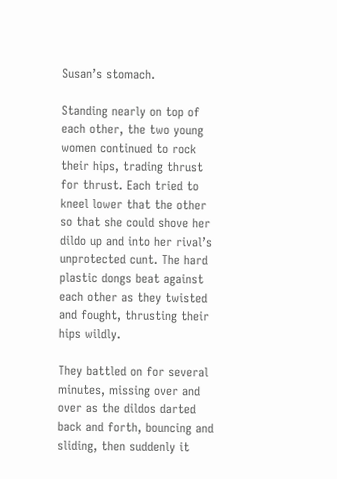Susan’s stomach.

Standing nearly on top of each other, the two young women continued to rock their hips, trading thrust for thrust. Each tried to kneel lower that the other so that she could shove her dildo up and into her rival’s unprotected cunt. The hard plastic dongs beat against each other as they twisted and fought, thrusting their hips wildly.

They battled on for several minutes, missing over and over as the dildos darted back and forth, bouncing and sliding, then suddenly it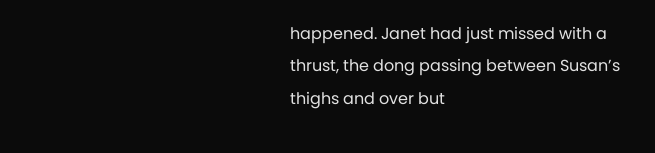happened. Janet had just missed with a thrust, the dong passing between Susan’s thighs and over but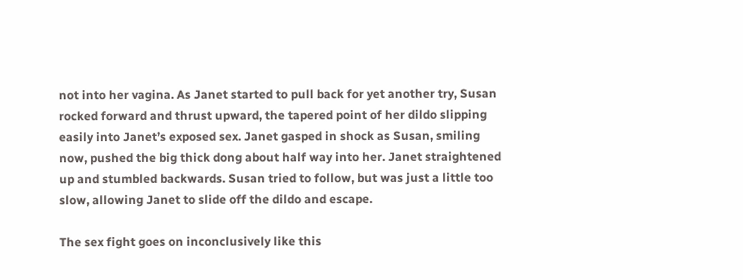not into her vagina. As Janet started to pull back for yet another try, Susan rocked forward and thrust upward, the tapered point of her dildo slipping easily into Janet’s exposed sex. Janet gasped in shock as Susan, smiling now, pushed the big thick dong about half way into her. Janet straightened up and stumbled backwards. Susan tried to follow, but was just a little too slow, allowing Janet to slide off the dildo and escape.

The sex fight goes on inconclusively like this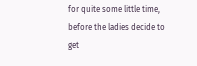for quite some little time, before the ladies decide to get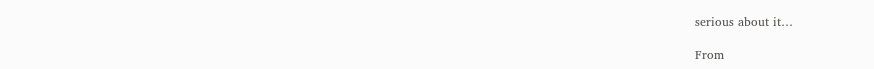serious about it…

From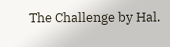The Challenge by Hal.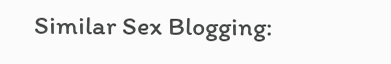Similar Sex Blogging: